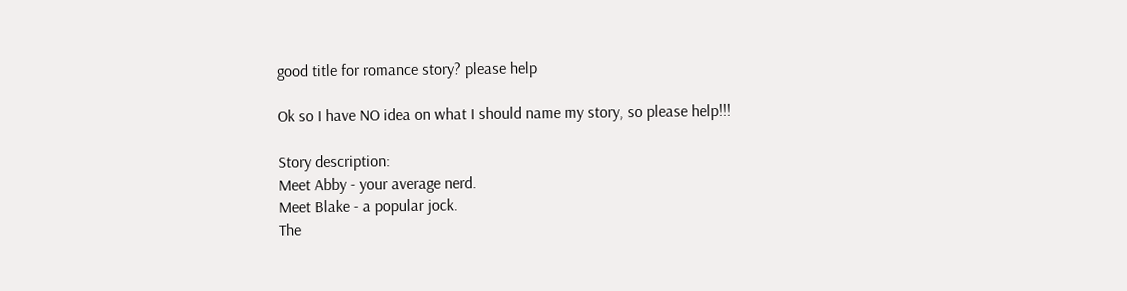good title for romance story? please help

Ok so I have NO idea on what I should name my story, so please help!!!

Story description:
Meet Abby - your average nerd.
Meet Blake - a popular jock.
The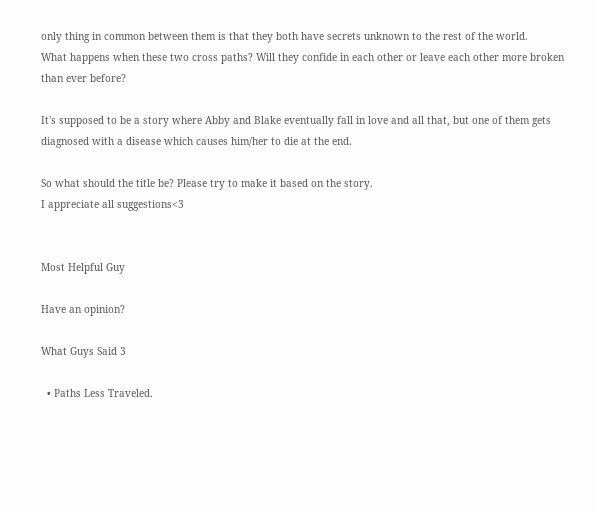only thing in common between them is that they both have secrets unknown to the rest of the world.
What happens when these two cross paths? Will they confide in each other or leave each other more broken than ever before?

It's supposed to be a story where Abby and Blake eventually fall in love and all that, but one of them gets diagnosed with a disease which causes him/her to die at the end.

So what should the title be? Please try to make it based on the story.
I appreciate all suggestions<3


Most Helpful Guy

Have an opinion?

What Guys Said 3

  • Paths Less Traveled.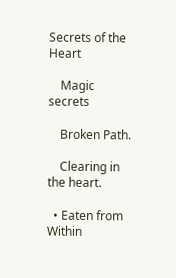Secrets of the Heart

    Magic secrets

    Broken Path.

    Clearing in the heart.

  • Eaten from Within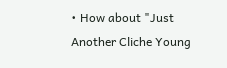• How about "Just Another Cliche Young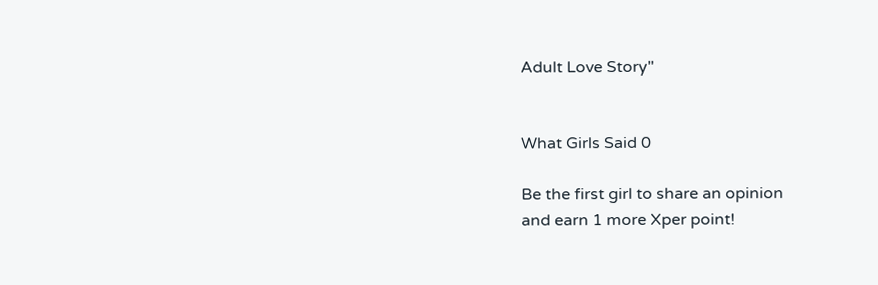Adult Love Story"


What Girls Said 0

Be the first girl to share an opinion
and earn 1 more Xper point!